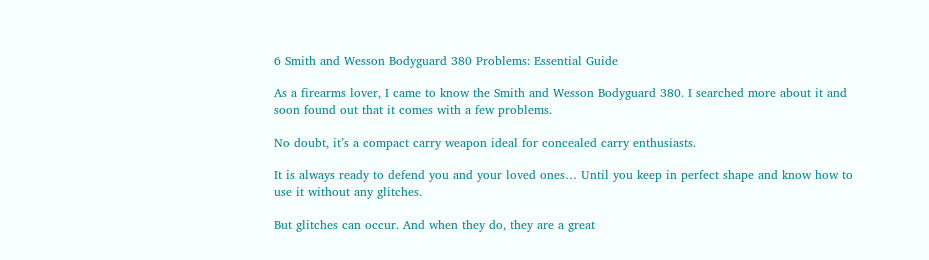6 Smith and Wesson Bodyguard 380 Problems: Essential Guide

As a firearms lover, I came to know the Smith and Wesson Bodyguard 380. I searched more about it and soon found out that it comes with a few problems.

No doubt, it’s a compact carry weapon ideal for concealed carry enthusiasts.

It is always ready to defend you and your loved ones… Until you keep in perfect shape and know how to use it without any glitches.

But glitches can occur. And when they do, they are a great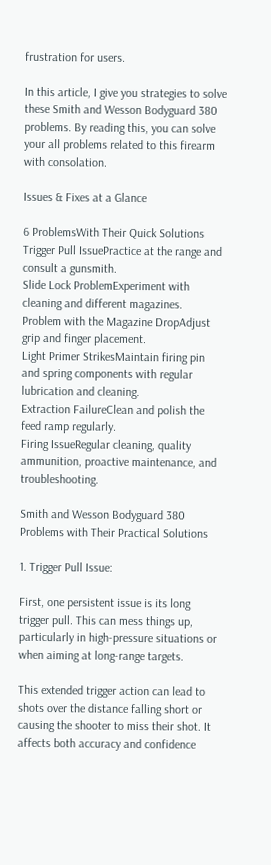frustration for users.

In this article, I give you strategies to solve these Smith and Wesson Bodyguard 380 problems. By reading this, you can solve your all problems related to this firearm with consolation.

Issues & Fixes at a Glance

6 ProblemsWith Their Quick Solutions
Trigger Pull IssuePractice at the range and consult a gunsmith.
Slide Lock ProblemExperiment with cleaning and different magazines.
Problem with the Magazine DropAdjust grip and finger placement.
Light Primer StrikesMaintain firing pin and spring components with regular lubrication and cleaning.
Extraction FailureClean and polish the feed ramp regularly.
Firing IssueRegular cleaning, quality ammunition, proactive maintenance, and troubleshooting.

Smith and Wesson Bodyguard 380 Problems with Their Practical Solutions

1. Trigger Pull Issue:

First, one persistent issue is its long trigger pull. This can mess things up, particularly in high-pressure situations or when aiming at long-range targets.

This extended trigger action can lead to shots over the distance falling short or causing the shooter to miss their shot. It affects both accuracy and confidence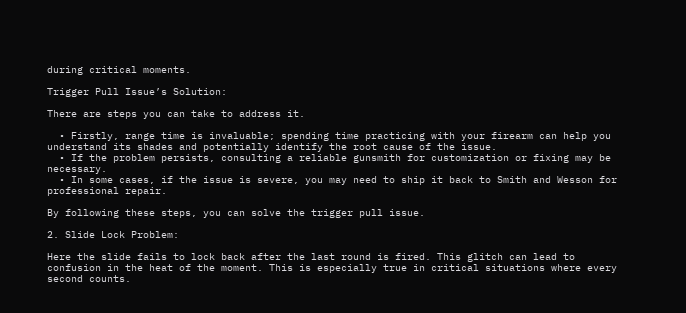during critical moments.

Trigger Pull Issue’s Solution:

There are steps you can take to address it.

  • Firstly, range time is invaluable; spending time practicing with your firearm can help you understand its shades and potentially identify the root cause of the issue.
  • If the problem persists, consulting a reliable gunsmith for customization or fixing may be necessary.
  • In some cases, if the issue is severe, you may need to ship it back to Smith and Wesson for professional repair.

By following these steps, you can solve the trigger pull issue.

2. Slide Lock Problem:

Here the slide fails to lock back after the last round is fired. This glitch can lead to confusion in the heat of the moment. This is especially true in critical situations where every second counts.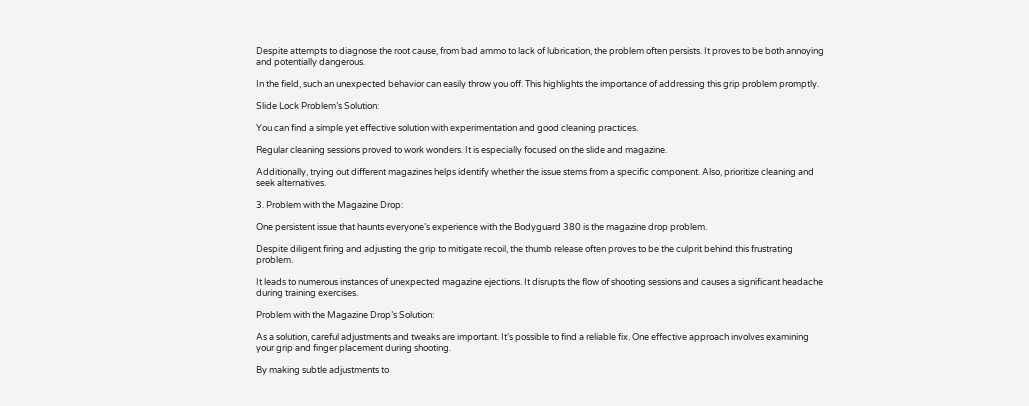Despite attempts to diagnose the root cause, from bad ammo to lack of lubrication, the problem often persists. It proves to be both annoying and potentially dangerous.

In the field, such an unexpected behavior can easily throw you off. This highlights the importance of addressing this grip problem promptly.

Slide Lock Problem’s Solution:

You can find a simple yet effective solution with experimentation and good cleaning practices.

Regular cleaning sessions proved to work wonders. It is especially focused on the slide and magazine.

Additionally, trying out different magazines helps identify whether the issue stems from a specific component. Also, prioritize cleaning and seek alternatives.

3. Problem with the Magazine Drop:

One persistent issue that haunts everyone’s experience with the Bodyguard 380 is the magazine drop problem.

Despite diligent firing and adjusting the grip to mitigate recoil, the thumb release often proves to be the culprit behind this frustrating problem.

It leads to numerous instances of unexpected magazine ejections. It disrupts the flow of shooting sessions and causes a significant headache during training exercises.

Problem with the Magazine Drop’s Solution:

As a solution, careful adjustments and tweaks are important. It’s possible to find a reliable fix. One effective approach involves examining your grip and finger placement during shooting.

By making subtle adjustments to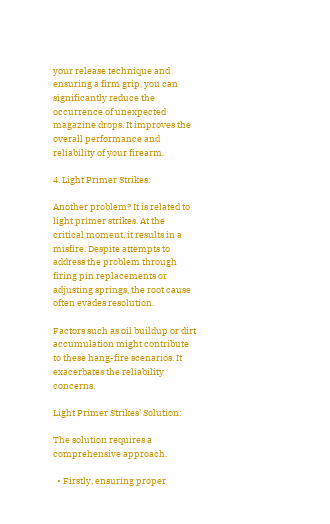your release technique and ensuring a firm grip, you can significantly reduce the occurrence of unexpected magazine drops. It improves the overall performance and reliability of your firearm.

4. Light Primer Strikes:

Another problem? It is related to light primer strikes. At the critical moment, it results in a misfire. Despite attempts to address the problem through firing pin replacements or adjusting springs, the root cause often evades resolution.

Factors such as oil buildup or dirt accumulation might contribute to these hang-fire scenarios. It exacerbates the reliability concerns.

Light Primer Strikes’ Solution:

The solution requires a comprehensive approach.

  • Firstly, ensuring proper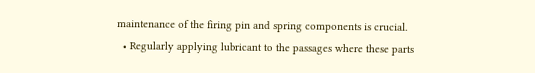maintenance of the firing pin and spring components is crucial.
  • Regularly applying lubricant to the passages where these parts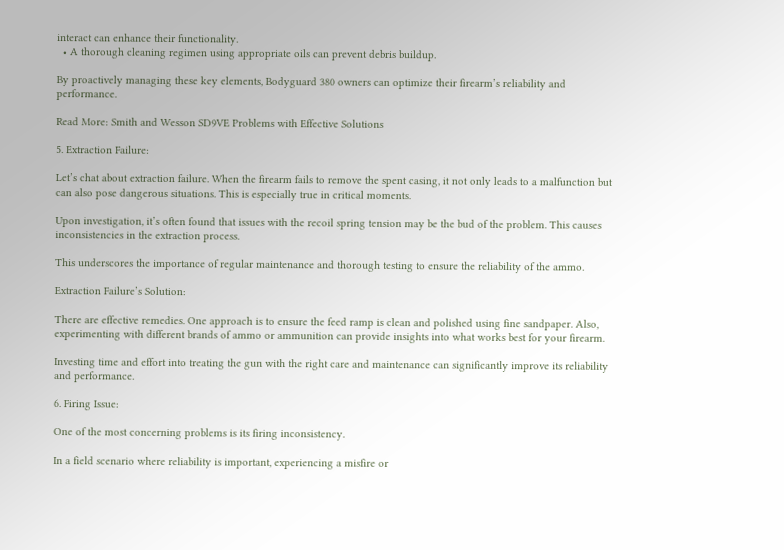interact can enhance their functionality.
  • A thorough cleaning regimen using appropriate oils can prevent debris buildup.

By proactively managing these key elements, Bodyguard 380 owners can optimize their firearm’s reliability and performance.

Read More: Smith and Wesson SD9VE Problems with Effective Solutions

5. Extraction Failure:

Let’s chat about extraction failure. When the firearm fails to remove the spent casing, it not only leads to a malfunction but can also pose dangerous situations. This is especially true in critical moments.

Upon investigation, it’s often found that issues with the recoil spring tension may be the bud of the problem. This causes inconsistencies in the extraction process.

This underscores the importance of regular maintenance and thorough testing to ensure the reliability of the ammo.

Extraction Failure’s Solution:

There are effective remedies. One approach is to ensure the feed ramp is clean and polished using fine sandpaper. Also, experimenting with different brands of ammo or ammunition can provide insights into what works best for your firearm.

Investing time and effort into treating the gun with the right care and maintenance can significantly improve its reliability and performance.

6. Firing Issue:

One of the most concerning problems is its firing inconsistency.

In a field scenario where reliability is important, experiencing a misfire or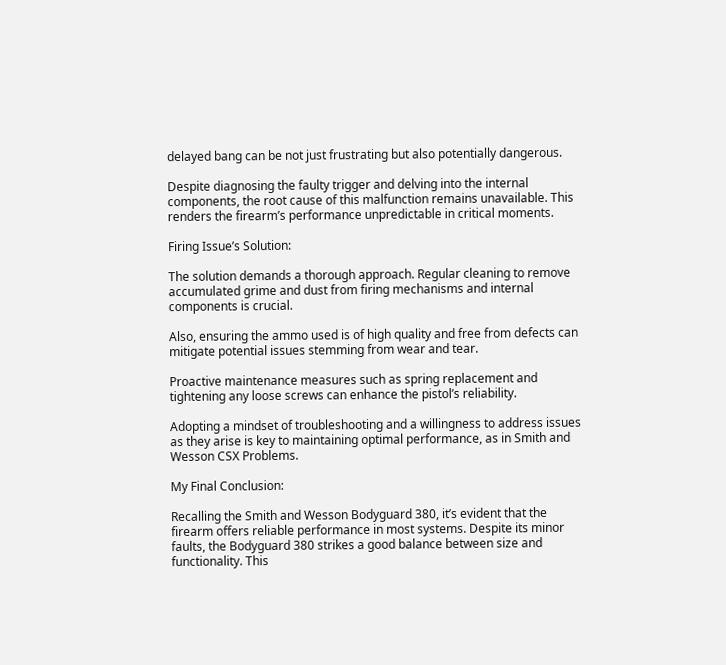delayed bang can be not just frustrating but also potentially dangerous.

Despite diagnosing the faulty trigger and delving into the internal components, the root cause of this malfunction remains unavailable. This renders the firearm’s performance unpredictable in critical moments.

Firing Issue’s Solution:

The solution demands a thorough approach. Regular cleaning to remove accumulated grime and dust from firing mechanisms and internal components is crucial.

Also, ensuring the ammo used is of high quality and free from defects can mitigate potential issues stemming from wear and tear.

Proactive maintenance measures such as spring replacement and tightening any loose screws can enhance the pistol’s reliability.

Adopting a mindset of troubleshooting and a willingness to address issues as they arise is key to maintaining optimal performance, as in Smith and Wesson CSX Problems.

My Final Conclusion:

Recalling the Smith and Wesson Bodyguard 380, it’s evident that the firearm offers reliable performance in most systems. Despite its minor faults, the Bodyguard 380 strikes a good balance between size and functionality. This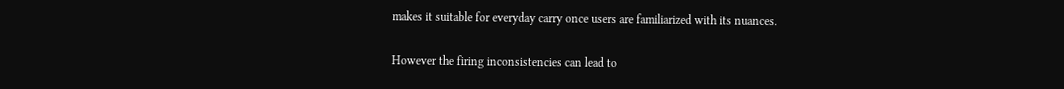makes it suitable for everyday carry once users are familiarized with its nuances.

However the firing inconsistencies can lead to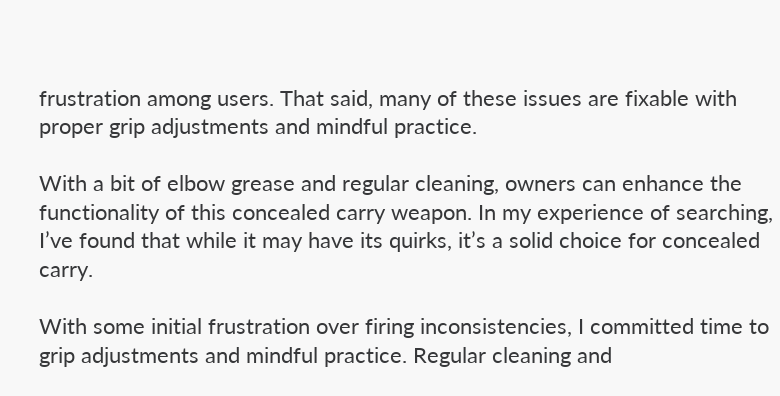frustration among users. That said, many of these issues are fixable with proper grip adjustments and mindful practice.

With a bit of elbow grease and regular cleaning, owners can enhance the functionality of this concealed carry weapon. In my experience of searching, I’ve found that while it may have its quirks, it’s a solid choice for concealed carry.

With some initial frustration over firing inconsistencies, I committed time to grip adjustments and mindful practice. Regular cleaning and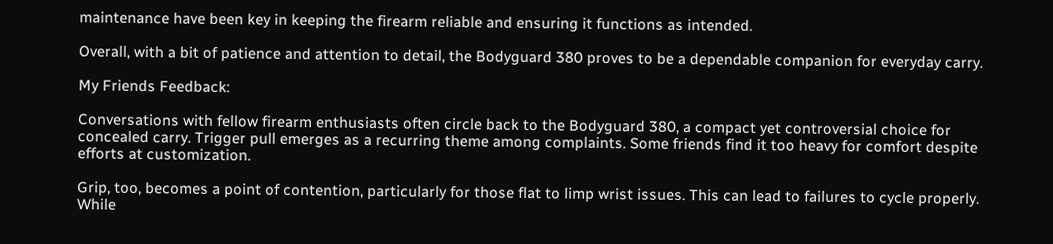maintenance have been key in keeping the firearm reliable and ensuring it functions as intended.

Overall, with a bit of patience and attention to detail, the Bodyguard 380 proves to be a dependable companion for everyday carry.

My Friends Feedback:

Conversations with fellow firearm enthusiasts often circle back to the Bodyguard 380, a compact yet controversial choice for concealed carry. Trigger pull emerges as a recurring theme among complaints. Some friends find it too heavy for comfort despite efforts at customization.

Grip, too, becomes a point of contention, particularly for those flat to limp wrist issues. This can lead to failures to cycle properly. While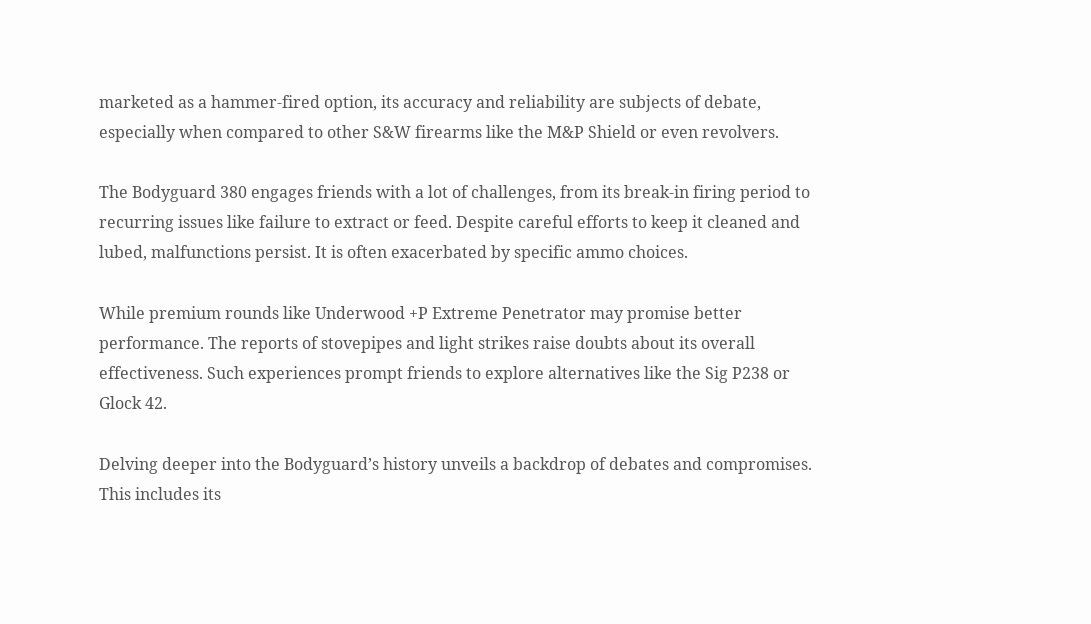marketed as a hammer-fired option, its accuracy and reliability are subjects of debate, especially when compared to other S&W firearms like the M&P Shield or even revolvers.

The Bodyguard 380 engages friends with a lot of challenges, from its break-in firing period to recurring issues like failure to extract or feed. Despite careful efforts to keep it cleaned and lubed, malfunctions persist. It is often exacerbated by specific ammo choices.

While premium rounds like Underwood +P Extreme Penetrator may promise better performance. The reports of stovepipes and light strikes raise doubts about its overall effectiveness. Such experiences prompt friends to explore alternatives like the Sig P238 or Glock 42.

Delving deeper into the Bodyguard’s history unveils a backdrop of debates and compromises. This includes its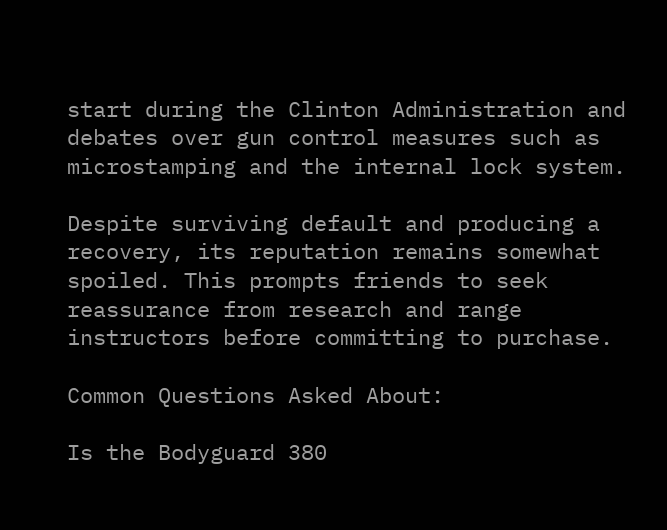start during the Clinton Administration and debates over gun control measures such as microstamping and the internal lock system.

Despite surviving default and producing a recovery, its reputation remains somewhat spoiled. This prompts friends to seek reassurance from research and range instructors before committing to purchase.

Common Questions Asked About:

Is the Bodyguard 380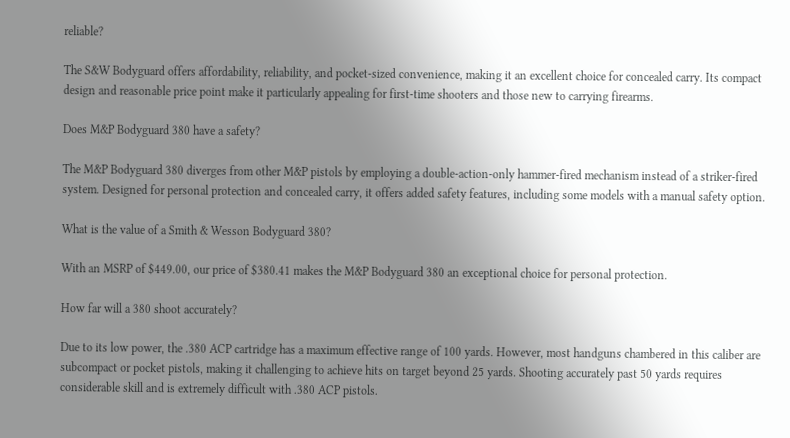reliable?

The S&W Bodyguard offers affordability, reliability, and pocket-sized convenience, making it an excellent choice for concealed carry. Its compact design and reasonable price point make it particularly appealing for first-time shooters and those new to carrying firearms.

Does M&P Bodyguard 380 have a safety?

The M&P Bodyguard 380 diverges from other M&P pistols by employing a double-action-only hammer-fired mechanism instead of a striker-fired system. Designed for personal protection and concealed carry, it offers added safety features, including some models with a manual safety option.

What is the value of a Smith & Wesson Bodyguard 380?

With an MSRP of $449.00, our price of $380.41 makes the M&P Bodyguard 380 an exceptional choice for personal protection.

How far will a 380 shoot accurately?

Due to its low power, the .380 ACP cartridge has a maximum effective range of 100 yards. However, most handguns chambered in this caliber are subcompact or pocket pistols, making it challenging to achieve hits on target beyond 25 yards. Shooting accurately past 50 yards requires considerable skill and is extremely difficult with .380 ACP pistols.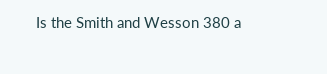Is the Smith and Wesson 380 a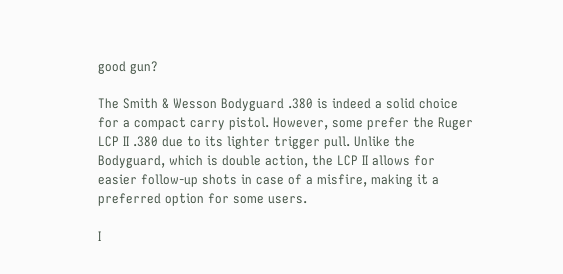good gun?

The Smith & Wesson Bodyguard .380 is indeed a solid choice for a compact carry pistol. However, some prefer the Ruger LCP II .380 due to its lighter trigger pull. Unlike the Bodyguard, which is double action, the LCP II allows for easier follow-up shots in case of a misfire, making it a preferred option for some users.

I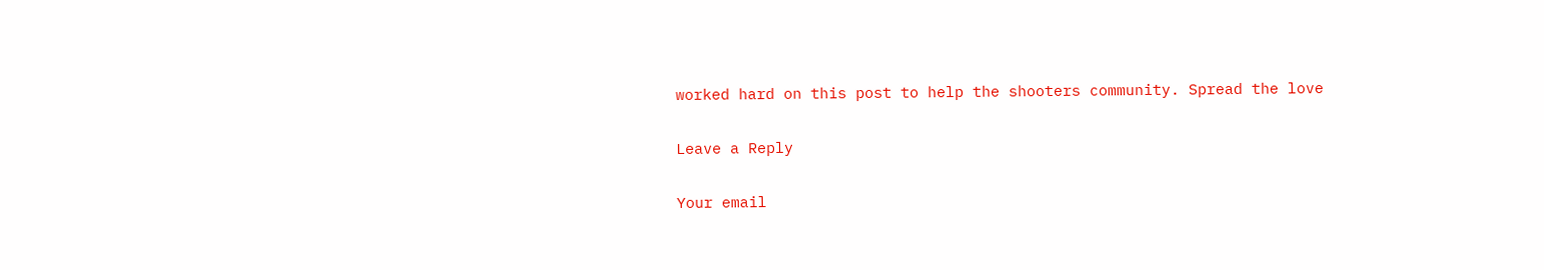worked hard on this post to help the shooters community. Spread the love

Leave a Reply

Your email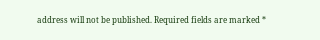address will not be published. Required fields are marked *